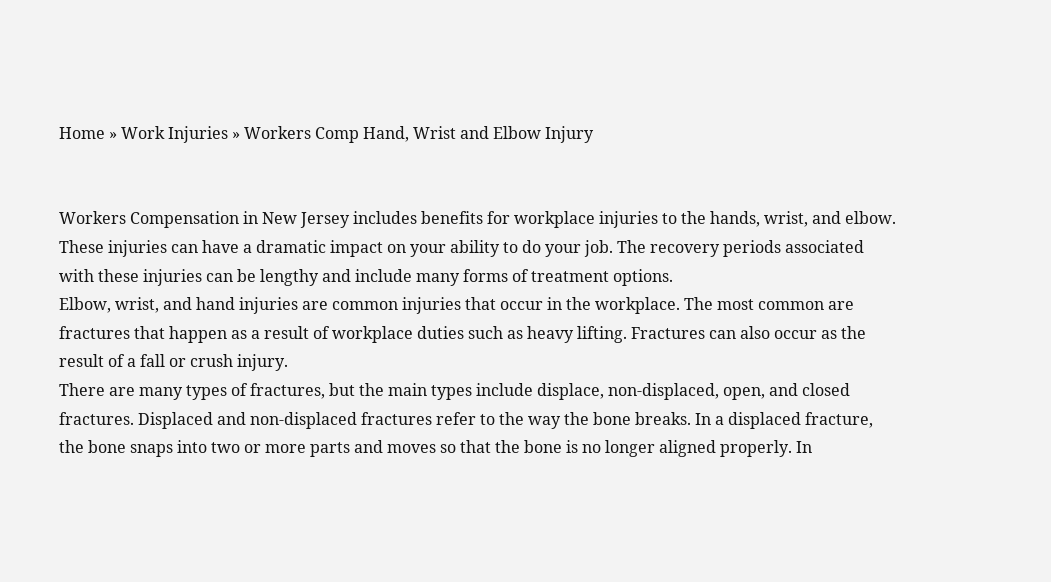Home » Work Injuries » Workers Comp Hand, Wrist and Elbow Injury


Workers Compensation in New Jersey includes benefits for workplace injuries to the hands, wrist, and elbow. These injuries can have a dramatic impact on your ability to do your job. The recovery periods associated with these injuries can be lengthy and include many forms of treatment options.
Elbow, wrist, and hand injuries are common injuries that occur in the workplace. The most common are fractures that happen as a result of workplace duties such as heavy lifting. Fractures can also occur as the result of a fall or crush injury.
There are many types of fractures, but the main types include displace, non-displaced, open, and closed fractures. Displaced and non-displaced fractures refer to the way the bone breaks. In a displaced fracture, the bone snaps into two or more parts and moves so that the bone is no longer aligned properly. In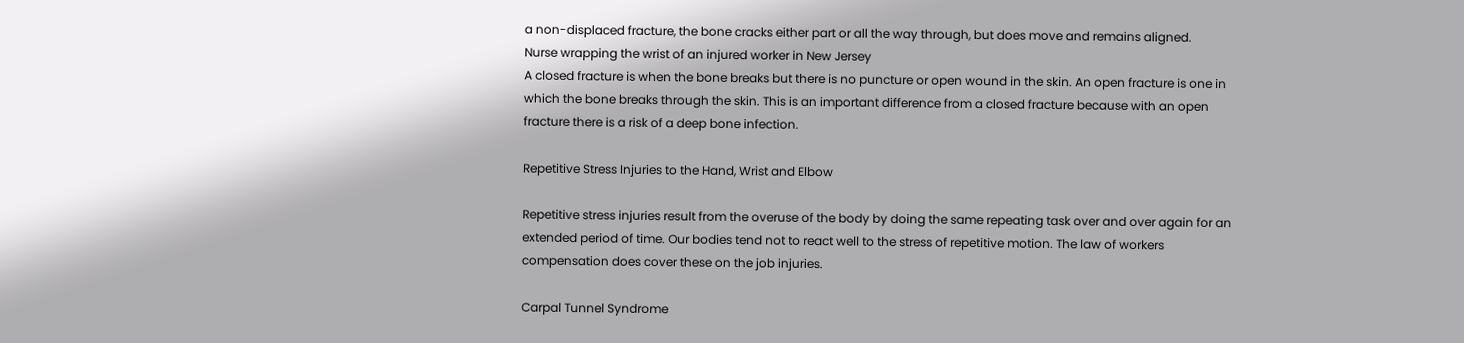a non-displaced fracture, the bone cracks either part or all the way through, but does move and remains aligned.
Nurse wrapping the wrist of an injured worker in New Jersey
A closed fracture is when the bone breaks but there is no puncture or open wound in the skin. An open fracture is one in which the bone breaks through the skin. This is an important difference from a closed fracture because with an open fracture there is a risk of a deep bone infection.

Repetitive Stress Injuries to the Hand, Wrist and Elbow

Repetitive stress injuries result from the overuse of the body by doing the same repeating task over and over again for an extended period of time. Our bodies tend not to react well to the stress of repetitive motion. The law of workers compensation does cover these on the job injuries.

Carpal Tunnel Syndrome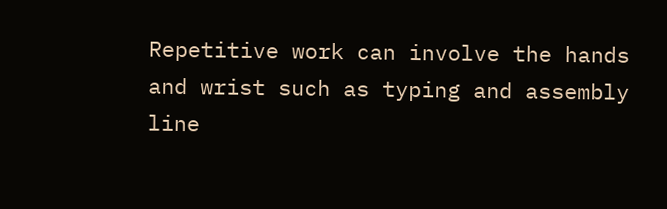Repetitive work can involve the hands and wrist such as typing and assembly line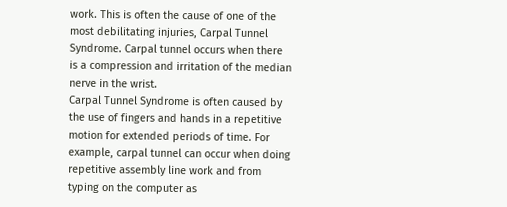work. This is often the cause of one of the most debilitating injuries, Carpal Tunnel Syndrome. Carpal tunnel occurs when there is a compression and irritation of the median nerve in the wrist.
Carpal Tunnel Syndrome is often caused by the use of fingers and hands in a repetitive motion for extended periods of time. For example, carpal tunnel can occur when doing repetitive assembly line work and from typing on the computer as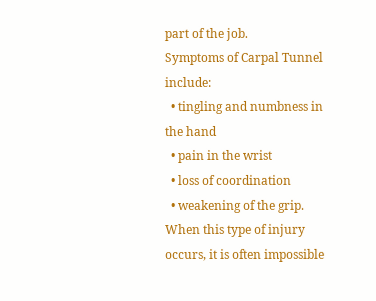part of the job.
Symptoms of Carpal Tunnel include:
  • tingling and numbness in the hand
  • pain in the wrist
  • loss of coordination
  • weakening of the grip.
When this type of injury occurs, it is often impossible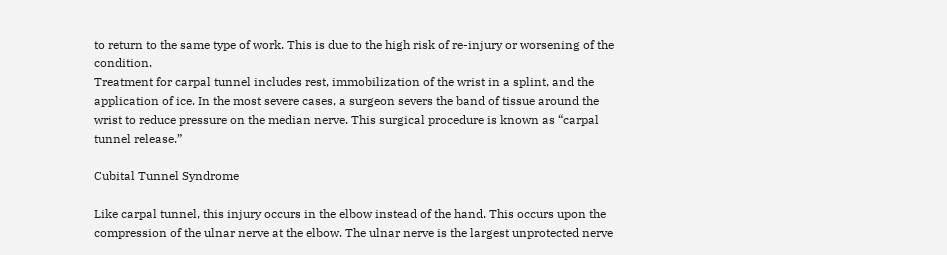to return to the same type of work. This is due to the high risk of re-injury or worsening of the condition.
Treatment for carpal tunnel includes rest, immobilization of the wrist in a splint, and the application of ice. In the most severe cases, a surgeon severs the band of tissue around the wrist to reduce pressure on the median nerve. This surgical procedure is known as “carpal tunnel release.”

Cubital Tunnel Syndrome

Like carpal tunnel, this injury occurs in the elbow instead of the hand. This occurs upon the compression of the ulnar nerve at the elbow. The ulnar nerve is the largest unprotected nerve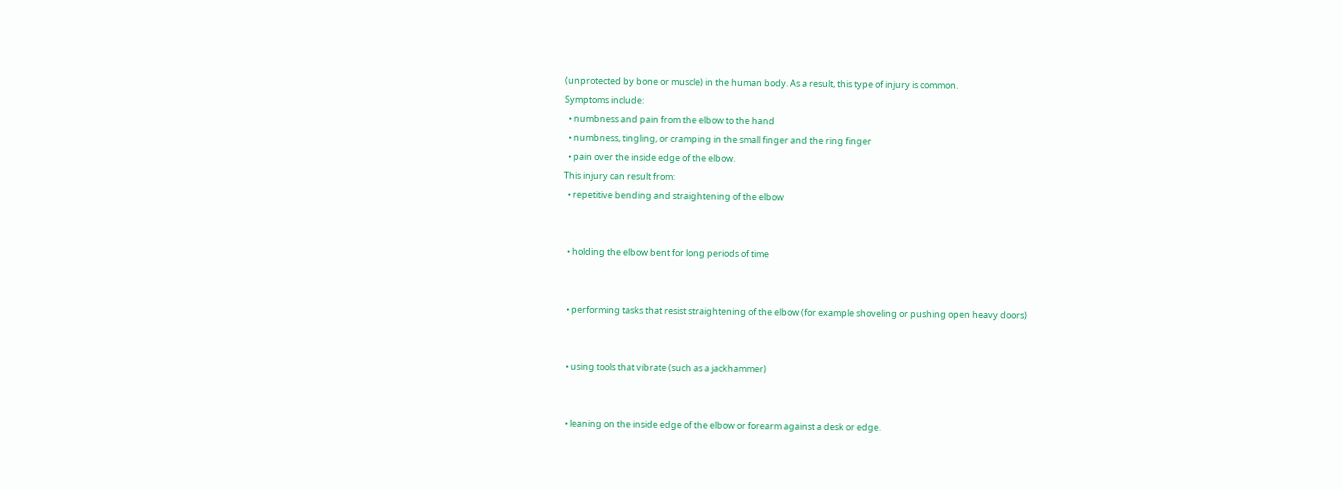(unprotected by bone or muscle) in the human body. As a result, this type of injury is common.
Symptoms include:
  • numbness and pain from the elbow to the hand
  • numbness, tingling, or cramping in the small finger and the ring finger
  • pain over the inside edge of the elbow.
This injury can result from:
  • repetitive bending and straightening of the elbow


  • holding the elbow bent for long periods of time


  • performing tasks that resist straightening of the elbow (for example shoveling or pushing open heavy doors)


  • using tools that vibrate (such as a jackhammer)


  • leaning on the inside edge of the elbow or forearm against a desk or edge.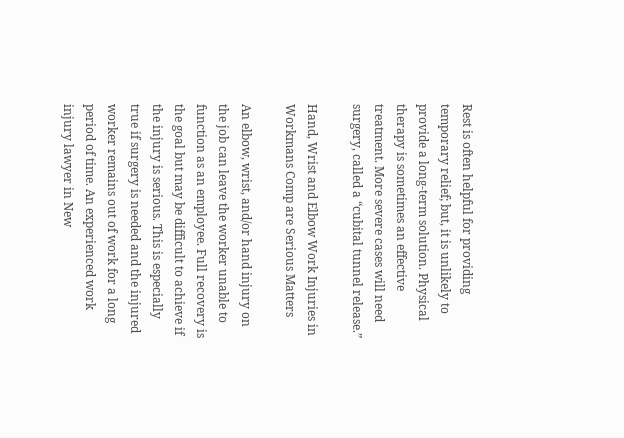Rest is often helpful for providing temporary relief; but, it is unlikely to provide a long-term solution. Physical therapy is sometimes an effective treatment. More severe cases will need surgery, called a “cubital tunnel release.”

Hand, Wrist and Elbow Work Injuries in Workmans Comp are Serious Matters

An elbow, wrist, and/or hand injury on the job can leave the worker unable to function as an employee. Full recovery is the goal but may be difficult to achieve if the injury is serious. This is especially true if surgery is needed and the injured worker remains out of work for a long period of time. An experienced work injury lawyer in New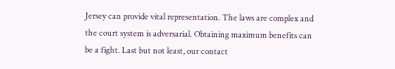Jersey can provide vital representation. The laws are complex and the court system is adversarial. Obtaining maximum benefits can be a fight. Last but not least, our contact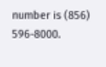number is (856) 596-8000.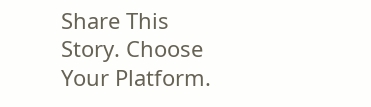Share This Story. Choose Your Platform.